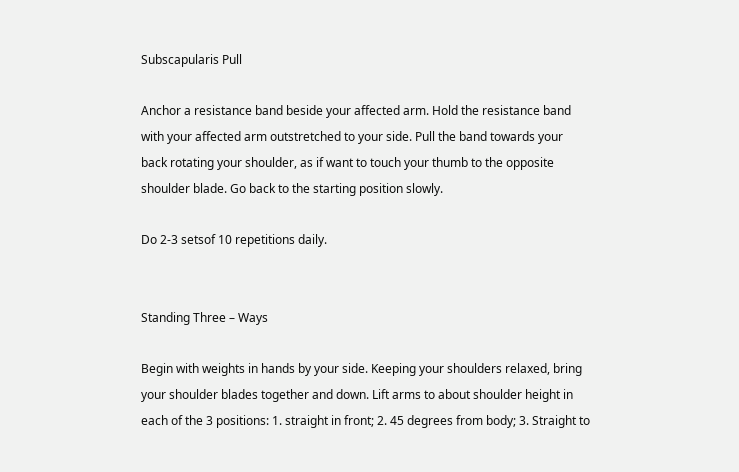Subscapularis Pull

Anchor a resistance band beside your affected arm. Hold the resistance band with your affected arm outstretched to your side. Pull the band towards your back rotating your shoulder, as if want to touch your thumb to the opposite shoulder blade. Go back to the starting position slowly.

Do 2-3 setsof 10 repetitions daily.


Standing Three – Ways

Begin with weights in hands by your side. Keeping your shoulders relaxed, bring your shoulder blades together and down. Lift arms to about shoulder height in each of the 3 positions: 1. straight in front; 2. 45 degrees from body; 3. Straight to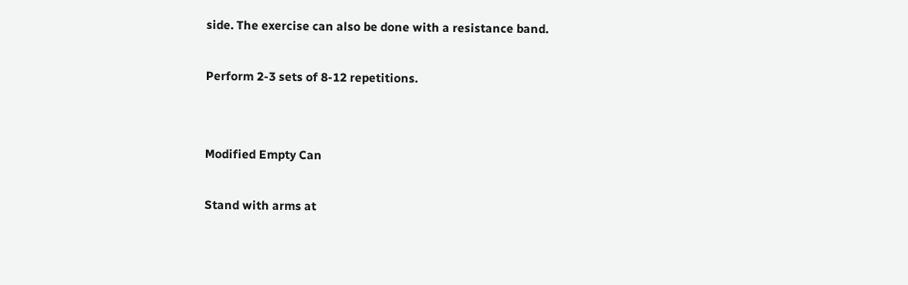side. The exercise can also be done with a resistance band.

Perform 2-3 sets of 8-12 repetitions.


Modified Empty Can

Stand with arms at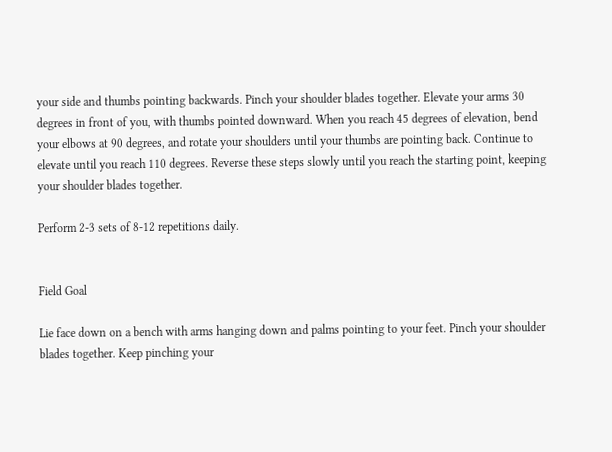your side and thumbs pointing backwards. Pinch your shoulder blades together. Elevate your arms 30 degrees in front of you, with thumbs pointed downward. When you reach 45 degrees of elevation, bend your elbows at 90 degrees, and rotate your shoulders until your thumbs are pointing back. Continue to elevate until you reach 110 degrees. Reverse these steps slowly until you reach the starting point, keeping your shoulder blades together.

Perform 2-3 sets of 8-12 repetitions daily.


Field Goal

Lie face down on a bench with arms hanging down and palms pointing to your feet. Pinch your shoulder blades together. Keep pinching your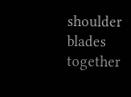shoulder blades together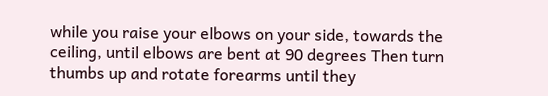while you raise your elbows on your side, towards the ceiling, until elbows are bent at 90 degrees Then turn thumbs up and rotate forearms until they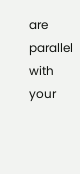are parallel with your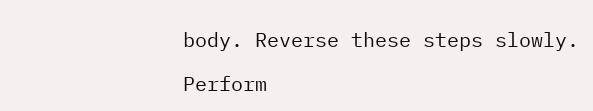body. Reverse these steps slowly.

Perform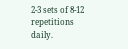2-3 sets of 8-12 repetitions daily.